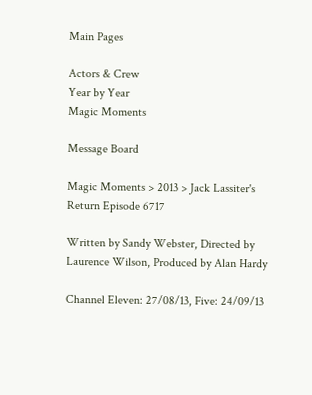Main Pages

Actors & Crew
Year by Year
Magic Moments

Message Board

Magic Moments > 2013 > Jack Lassiter's Return Episode 6717

Written by Sandy Webster, Directed by Laurence Wilson, Produced by Alan Hardy

Channel Eleven: 27/08/13, Five: 24/09/13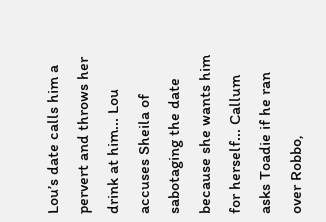Lou’s date calls him a pervert and throws her drink at him... Lou accuses Sheila of sabotaging the date because she wants him for herself... Callum asks Toadie if he ran over Robbo,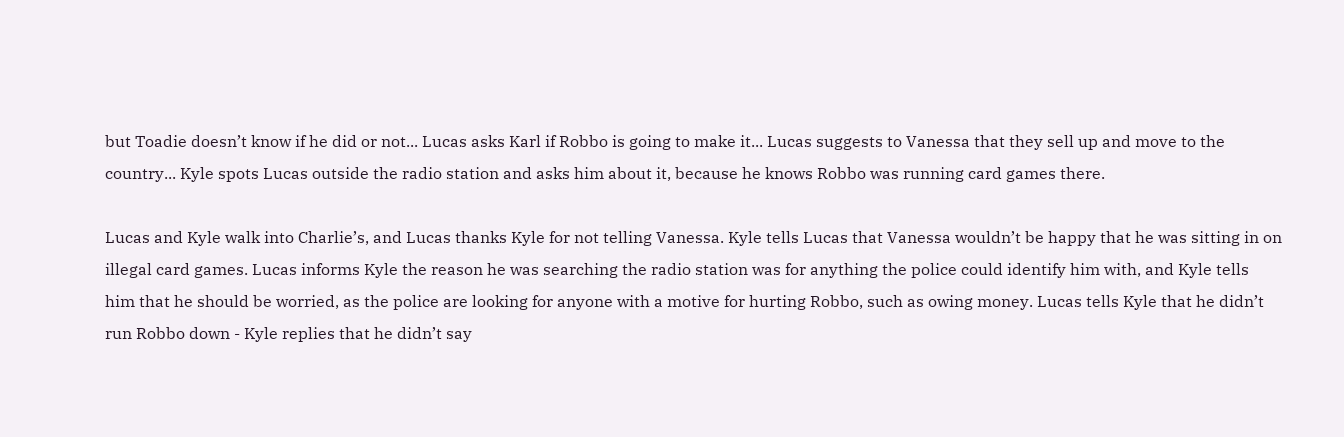but Toadie doesn’t know if he did or not... Lucas asks Karl if Robbo is going to make it... Lucas suggests to Vanessa that they sell up and move to the country... Kyle spots Lucas outside the radio station and asks him about it, because he knows Robbo was running card games there.

Lucas and Kyle walk into Charlie’s, and Lucas thanks Kyle for not telling Vanessa. Kyle tells Lucas that Vanessa wouldn’t be happy that he was sitting in on illegal card games. Lucas informs Kyle the reason he was searching the radio station was for anything the police could identify him with, and Kyle tells him that he should be worried, as the police are looking for anyone with a motive for hurting Robbo, such as owing money. Lucas tells Kyle that he didn’t run Robbo down - Kyle replies that he didn’t say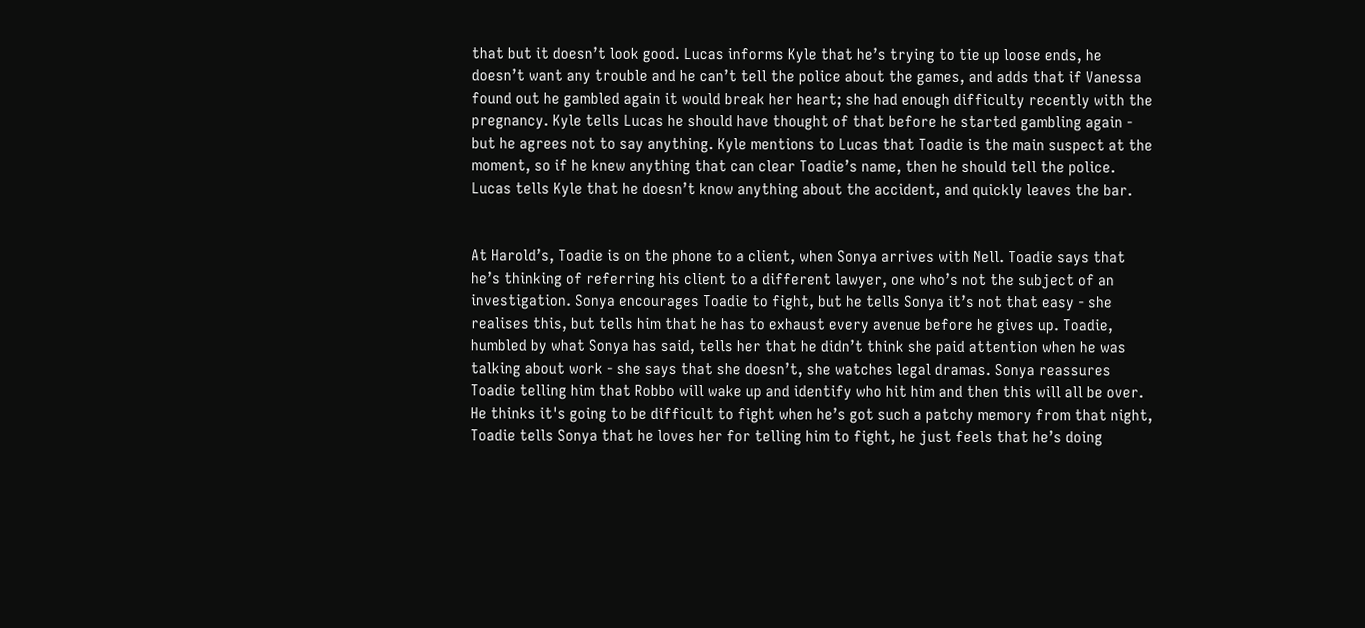that but it doesn’t look good. Lucas informs Kyle that he’s trying to tie up loose ends, he doesn’t want any trouble and he can’t tell the police about the games, and adds that if Vanessa found out he gambled again it would break her heart; she had enough difficulty recently with the pregnancy. Kyle tells Lucas he should have thought of that before he started gambling again - but he agrees not to say anything. Kyle mentions to Lucas that Toadie is the main suspect at the moment, so if he knew anything that can clear Toadie’s name, then he should tell the police. Lucas tells Kyle that he doesn’t know anything about the accident, and quickly leaves the bar.


At Harold’s, Toadie is on the phone to a client, when Sonya arrives with Nell. Toadie says that he’s thinking of referring his client to a different lawyer, one who’s not the subject of an investigation. Sonya encourages Toadie to fight, but he tells Sonya it’s not that easy - she realises this, but tells him that he has to exhaust every avenue before he gives up. Toadie, humbled by what Sonya has said, tells her that he didn’t think she paid attention when he was talking about work - she says that she doesn’t, she watches legal dramas. Sonya reassures Toadie telling him that Robbo will wake up and identify who hit him and then this will all be over. He thinks it's going to be difficult to fight when he’s got such a patchy memory from that night, Toadie tells Sonya that he loves her for telling him to fight, he just feels that he’s doing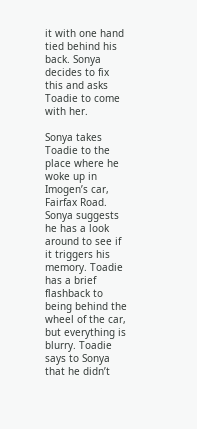it with one hand tied behind his back. Sonya decides to fix this and asks Toadie to come with her.

Sonya takes Toadie to the place where he woke up in Imogen’s car, Fairfax Road. Sonya suggests he has a look around to see if it triggers his memory. Toadie has a brief flashback to being behind the wheel of the car, but everything is blurry. Toadie says to Sonya that he didn’t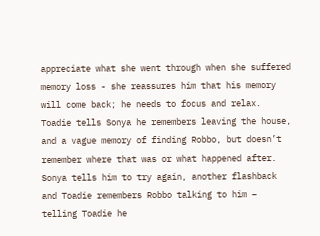appreciate what she went through when she suffered memory loss - she reassures him that his memory will come back; he needs to focus and relax. Toadie tells Sonya he remembers leaving the house, and a vague memory of finding Robbo, but doesn’t remember where that was or what happened after. Sonya tells him to try again, another flashback and Toadie remembers Robbo talking to him – telling Toadie he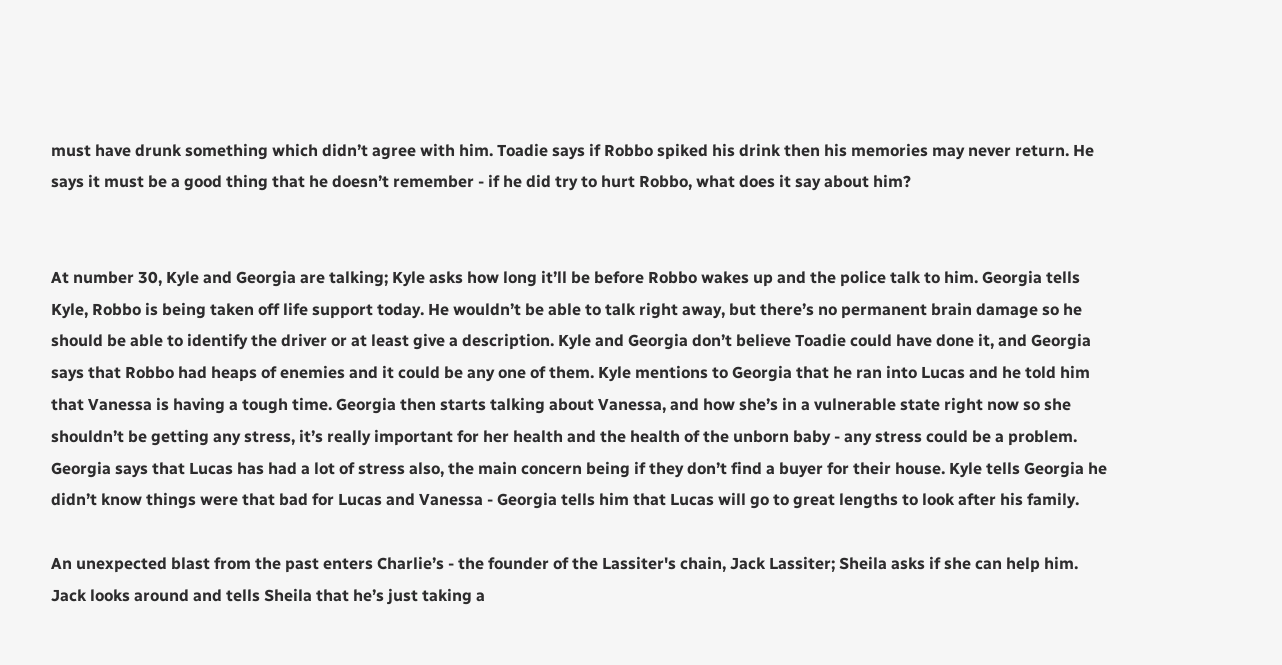must have drunk something which didn’t agree with him. Toadie says if Robbo spiked his drink then his memories may never return. He says it must be a good thing that he doesn’t remember - if he did try to hurt Robbo, what does it say about him?


At number 30, Kyle and Georgia are talking; Kyle asks how long it’ll be before Robbo wakes up and the police talk to him. Georgia tells Kyle, Robbo is being taken off life support today. He wouldn’t be able to talk right away, but there’s no permanent brain damage so he should be able to identify the driver or at least give a description. Kyle and Georgia don’t believe Toadie could have done it, and Georgia says that Robbo had heaps of enemies and it could be any one of them. Kyle mentions to Georgia that he ran into Lucas and he told him that Vanessa is having a tough time. Georgia then starts talking about Vanessa, and how she’s in a vulnerable state right now so she shouldn’t be getting any stress, it’s really important for her health and the health of the unborn baby - any stress could be a problem. Georgia says that Lucas has had a lot of stress also, the main concern being if they don’t find a buyer for their house. Kyle tells Georgia he didn’t know things were that bad for Lucas and Vanessa - Georgia tells him that Lucas will go to great lengths to look after his family.

An unexpected blast from the past enters Charlie’s - the founder of the Lassiter's chain, Jack Lassiter; Sheila asks if she can help him. Jack looks around and tells Sheila that he’s just taking a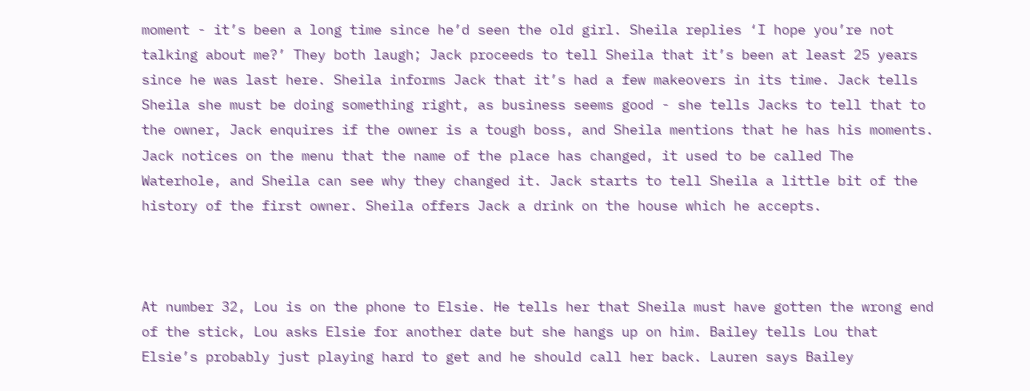moment - it’s been a long time since he’d seen the old girl. Sheila replies ‘I hope you’re not talking about me?’ They both laugh; Jack proceeds to tell Sheila that it’s been at least 25 years since he was last here. Sheila informs Jack that it’s had a few makeovers in its time. Jack tells Sheila she must be doing something right, as business seems good - she tells Jacks to tell that to the owner, Jack enquires if the owner is a tough boss, and Sheila mentions that he has his moments. Jack notices on the menu that the name of the place has changed, it used to be called The Waterhole, and Sheila can see why they changed it. Jack starts to tell Sheila a little bit of the history of the first owner. Sheila offers Jack a drink on the house which he accepts.



At number 32, Lou is on the phone to Elsie. He tells her that Sheila must have gotten the wrong end of the stick, Lou asks Elsie for another date but she hangs up on him. Bailey tells Lou that Elsie’s probably just playing hard to get and he should call her back. Lauren says Bailey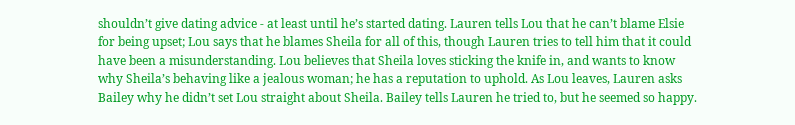shouldn’t give dating advice - at least until he’s started dating. Lauren tells Lou that he can’t blame Elsie for being upset; Lou says that he blames Sheila for all of this, though Lauren tries to tell him that it could have been a misunderstanding. Lou believes that Sheila loves sticking the knife in, and wants to know why Sheila’s behaving like a jealous woman; he has a reputation to uphold. As Lou leaves, Lauren asks Bailey why he didn’t set Lou straight about Sheila. Bailey tells Lauren he tried to, but he seemed so happy.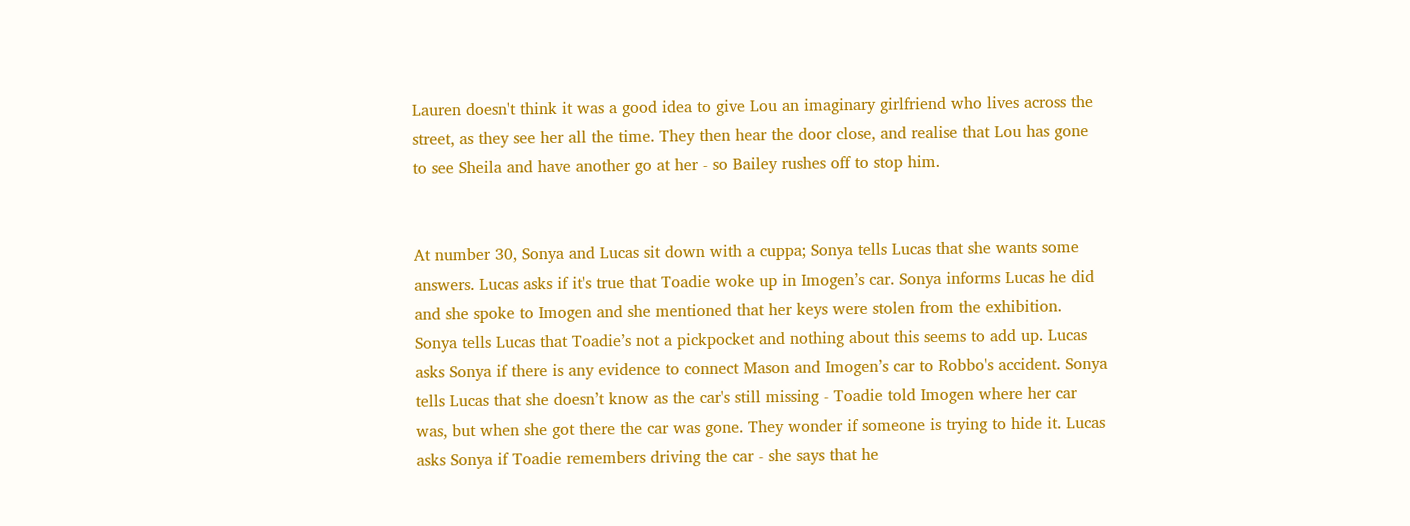Lauren doesn't think it was a good idea to give Lou an imaginary girlfriend who lives across the street, as they see her all the time. They then hear the door close, and realise that Lou has gone to see Sheila and have another go at her - so Bailey rushes off to stop him.


At number 30, Sonya and Lucas sit down with a cuppa; Sonya tells Lucas that she wants some answers. Lucas asks if it's true that Toadie woke up in Imogen’s car. Sonya informs Lucas he did and she spoke to Imogen and she mentioned that her keys were stolen from the exhibition. Sonya tells Lucas that Toadie’s not a pickpocket and nothing about this seems to add up. Lucas asks Sonya if there is any evidence to connect Mason and Imogen’s car to Robbo's accident. Sonya tells Lucas that she doesn’t know as the car's still missing - Toadie told Imogen where her car was, but when she got there the car was gone. They wonder if someone is trying to hide it. Lucas asks Sonya if Toadie remembers driving the car - she says that he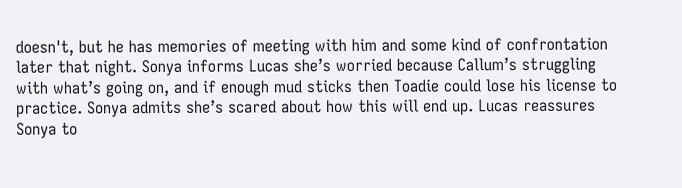doesn't, but he has memories of meeting with him and some kind of confrontation later that night. Sonya informs Lucas she’s worried because Callum’s struggling with what’s going on, and if enough mud sticks then Toadie could lose his license to practice. Sonya admits she’s scared about how this will end up. Lucas reassures Sonya to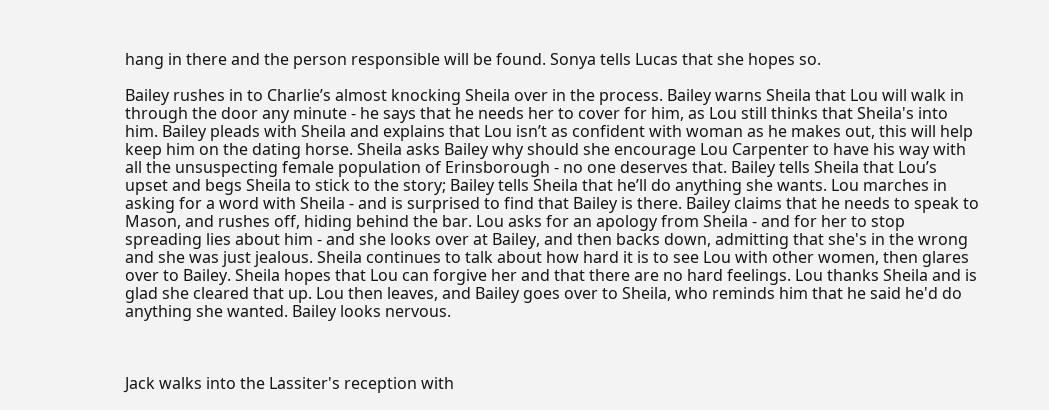hang in there and the person responsible will be found. Sonya tells Lucas that she hopes so.

Bailey rushes in to Charlie’s almost knocking Sheila over in the process. Bailey warns Sheila that Lou will walk in through the door any minute - he says that he needs her to cover for him, as Lou still thinks that Sheila's into him. Bailey pleads with Sheila and explains that Lou isn’t as confident with woman as he makes out, this will help keep him on the dating horse. Sheila asks Bailey why should she encourage Lou Carpenter to have his way with all the unsuspecting female population of Erinsborough - no one deserves that. Bailey tells Sheila that Lou’s upset and begs Sheila to stick to the story; Bailey tells Sheila that he’ll do anything she wants. Lou marches in asking for a word with Sheila - and is surprised to find that Bailey is there. Bailey claims that he needs to speak to Mason, and rushes off, hiding behind the bar. Lou asks for an apology from Sheila - and for her to stop spreading lies about him - and she looks over at Bailey, and then backs down, admitting that she's in the wrong and she was just jealous. Sheila continues to talk about how hard it is to see Lou with other women, then glares over to Bailey. Sheila hopes that Lou can forgive her and that there are no hard feelings. Lou thanks Sheila and is glad she cleared that up. Lou then leaves, and Bailey goes over to Sheila, who reminds him that he said he'd do anything she wanted. Bailey looks nervous.



Jack walks into the Lassiter's reception with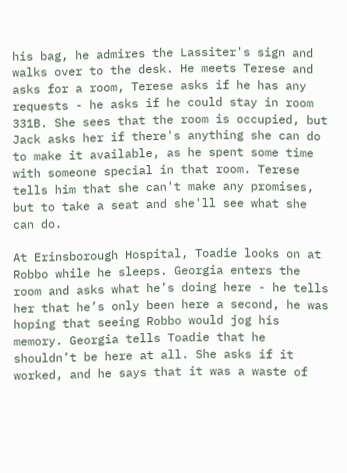his bag, he admires the Lassiter's sign and walks over to the desk. He meets Terese and asks for a room, Terese asks if he has any requests - he asks if he could stay in room 331B. She sees that the room is occupied, but Jack asks her if there's anything she can do to make it available, as he spent some time with someone special in that room. Terese tells him that she can't make any promises, but to take a seat and she'll see what she can do.

At Erinsborough Hospital, Toadie looks on at Robbo while he sleeps. Georgia enters the room and asks what he’s doing here - he tells her that he’s only been here a second, he was hoping that seeing Robbo would jog his memory. Georgia tells Toadie that he shouldn’t be here at all. She asks if it worked, and he says that it was a waste of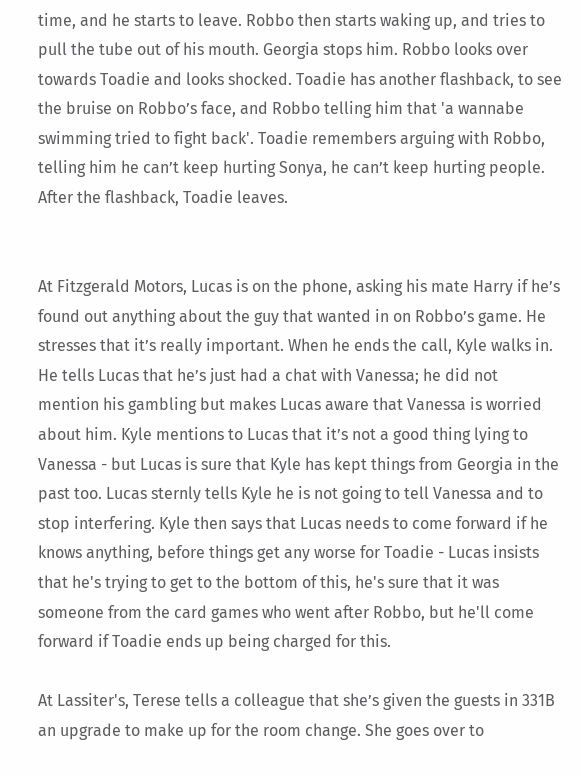time, and he starts to leave. Robbo then starts waking up, and tries to pull the tube out of his mouth. Georgia stops him. Robbo looks over towards Toadie and looks shocked. Toadie has another flashback, to see the bruise on Robbo’s face, and Robbo telling him that 'a wannabe swimming tried to fight back'. Toadie remembers arguing with Robbo, telling him he can’t keep hurting Sonya, he can’t keep hurting people. After the flashback, Toadie leaves.


At Fitzgerald Motors, Lucas is on the phone, asking his mate Harry if he’s found out anything about the guy that wanted in on Robbo’s game. He stresses that it’s really important. When he ends the call, Kyle walks in. He tells Lucas that he’s just had a chat with Vanessa; he did not mention his gambling but makes Lucas aware that Vanessa is worried about him. Kyle mentions to Lucas that it’s not a good thing lying to Vanessa - but Lucas is sure that Kyle has kept things from Georgia in the past too. Lucas sternly tells Kyle he is not going to tell Vanessa and to stop interfering. Kyle then says that Lucas needs to come forward if he knows anything, before things get any worse for Toadie - Lucas insists that he's trying to get to the bottom of this, he's sure that it was someone from the card games who went after Robbo, but he'll come forward if Toadie ends up being charged for this.

At Lassiter's, Terese tells a colleague that she’s given the guests in 331B an upgrade to make up for the room change. She goes over to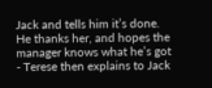Jack and tells him it’s done. He thanks her, and hopes the manager knows what he’s got - Terese then explains to Jack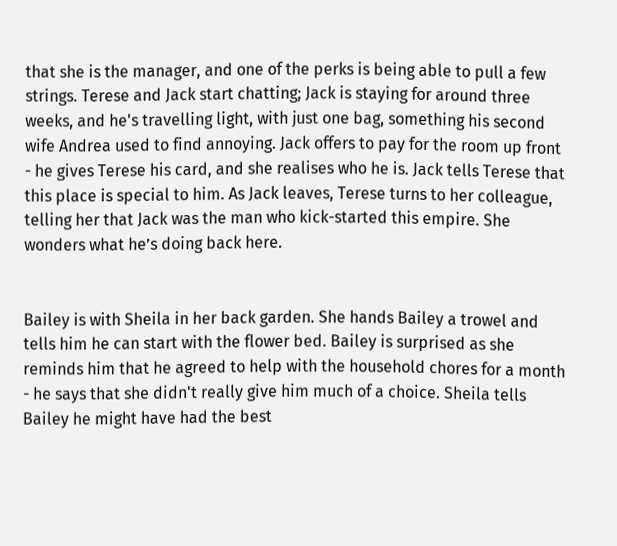that she is the manager, and one of the perks is being able to pull a few strings. Terese and Jack start chatting; Jack is staying for around three weeks, and he's travelling light, with just one bag, something his second wife Andrea used to find annoying. Jack offers to pay for the room up front - he gives Terese his card, and she realises who he is. Jack tells Terese that this place is special to him. As Jack leaves, Terese turns to her colleague, telling her that Jack was the man who kick-started this empire. She wonders what he’s doing back here.


Bailey is with Sheila in her back garden. She hands Bailey a trowel and tells him he can start with the flower bed. Bailey is surprised as she reminds him that he agreed to help with the household chores for a month - he says that she didn't really give him much of a choice. Sheila tells Bailey he might have had the best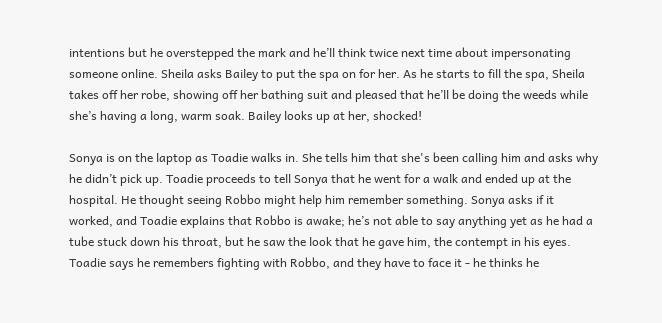intentions but he overstepped the mark and he’ll think twice next time about impersonating someone online. Sheila asks Bailey to put the spa on for her. As he starts to fill the spa, Sheila takes off her robe, showing off her bathing suit and pleased that he’ll be doing the weeds while she’s having a long, warm soak. Bailey looks up at her, shocked!

Sonya is on the laptop as Toadie walks in. She tells him that she's been calling him and asks why he didn’t pick up. Toadie proceeds to tell Sonya that he went for a walk and ended up at the hospital. He thought seeing Robbo might help him remember something. Sonya asks if it worked, and Toadie explains that Robbo is awake; he’s not able to say anything yet as he had a tube stuck down his throat, but he saw the look that he gave him, the contempt in his eyes. Toadie says he remembers fighting with Robbo, and they have to face it - he thinks he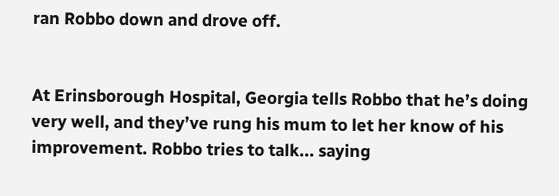ran Robbo down and drove off.


At Erinsborough Hospital, Georgia tells Robbo that he’s doing very well, and they’ve rung his mum to let her know of his improvement. Robbo tries to talk... saying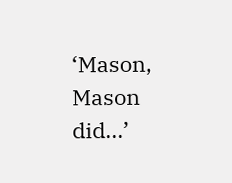‘Mason, Mason did...’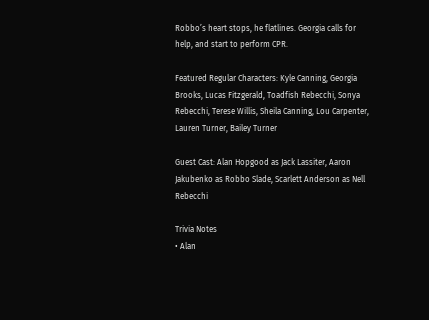Robbo’s heart stops, he flatlines. Georgia calls for help, and start to perform CPR.

Featured Regular Characters: Kyle Canning, Georgia Brooks, Lucas Fitzgerald, Toadfish Rebecchi, Sonya Rebecchi, Terese Willis, Sheila Canning, Lou Carpenter, Lauren Turner, Bailey Turner

Guest Cast: Alan Hopgood as Jack Lassiter, Aaron Jakubenko as Robbo Slade, Scarlett Anderson as Nell Rebecchi

Trivia Notes
• Alan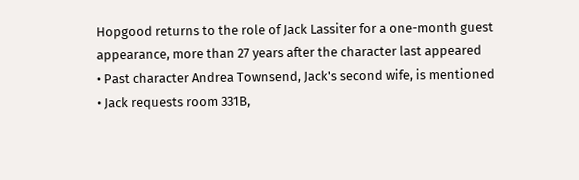Hopgood returns to the role of Jack Lassiter for a one-month guest appearance, more than 27 years after the character last appeared
• Past character Andrea Townsend, Jack's second wife, is mentioned
• Jack requests room 331B,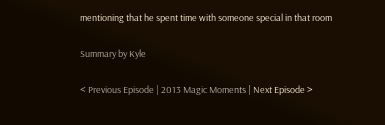mentioning that he spent time with someone special in that room

Summary by Kyle

< Previous Episode | 2013 Magic Moments | Next Episode >